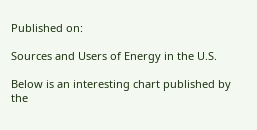Published on:

Sources and Users of Energy in the U.S.

Below is an interesting chart published by the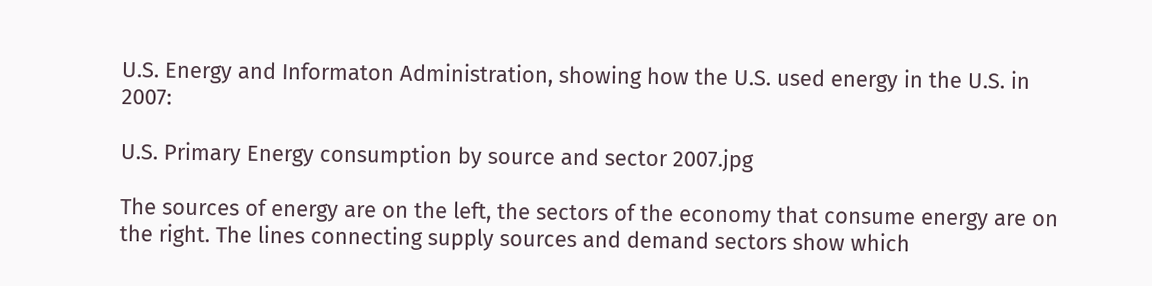U.S. Energy and Informaton Administration, showing how the U.S. used energy in the U.S. in 2007:

U.S. Primary Energy consumption by source and sector 2007.jpg

The sources of energy are on the left, the sectors of the economy that consume energy are on the right. The lines connecting supply sources and demand sectors show which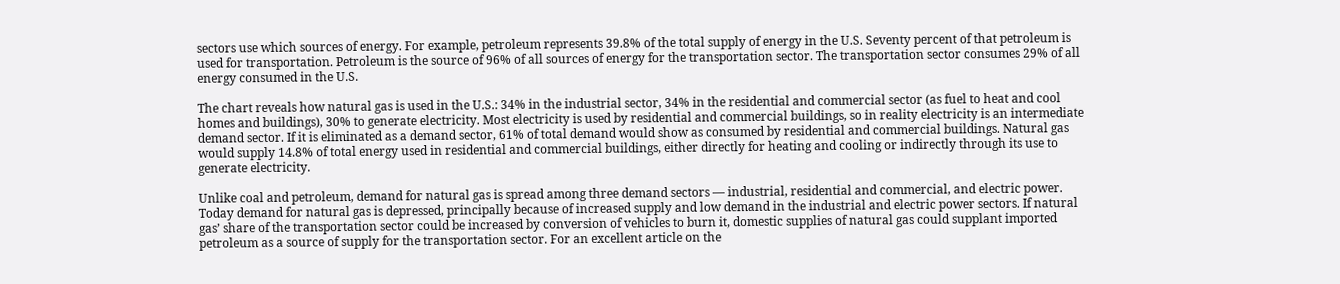sectors use which sources of energy. For example, petroleum represents 39.8% of the total supply of energy in the U.S. Seventy percent of that petroleum is used for transportation. Petroleum is the source of 96% of all sources of energy for the transportation sector. The transportation sector consumes 29% of all energy consumed in the U.S.

The chart reveals how natural gas is used in the U.S.: 34% in the industrial sector, 34% in the residential and commercial sector (as fuel to heat and cool homes and buildings), 30% to generate electricity. Most electricity is used by residential and commercial buildings, so in reality electricity is an intermediate demand sector. If it is eliminated as a demand sector, 61% of total demand would show as consumed by residential and commercial buildings. Natural gas would supply 14.8% of total energy used in residential and commercial buildings, either directly for heating and cooling or indirectly through its use to generate electricity.

Unlike coal and petroleum, demand for natural gas is spread among three demand sectors — industrial, residential and commercial, and electric power. Today demand for natural gas is depressed, principally because of increased supply and low demand in the industrial and electric power sectors. If natural gas’ share of the transportation sector could be increased by conversion of vehicles to burn it, domestic supplies of natural gas could supplant imported petroleum as a source of supply for the transportation sector. For an excellent article on the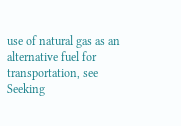use of natural gas as an alternative fuel for transportation, see Seeking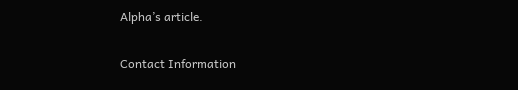Alpha’s article.

Contact Information